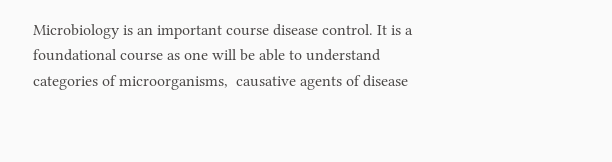Microbiology is an important course disease control. It is a foundational course as one will be able to understand categories of microorganisms,  causative agents of disease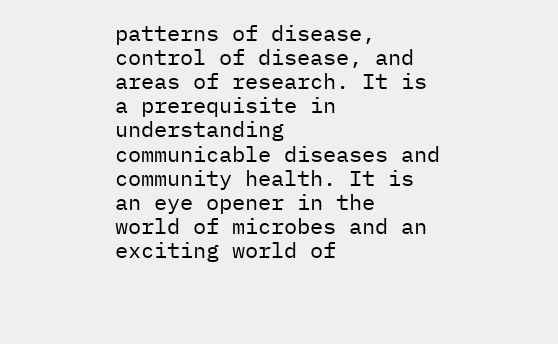patterns of disease, control of disease, and areas of research. It is a prerequisite in  understanding communicable diseases and community health. It is an eye opener in the world of microbes and an exciting world of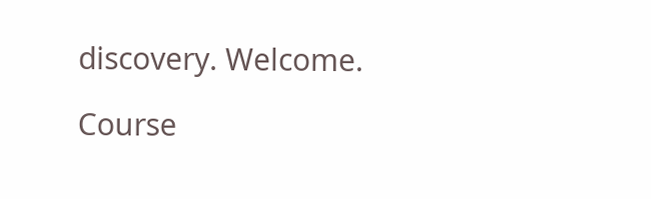discovery. Welcome.

Course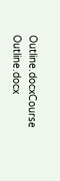Outline.docxCourse Outline.docx